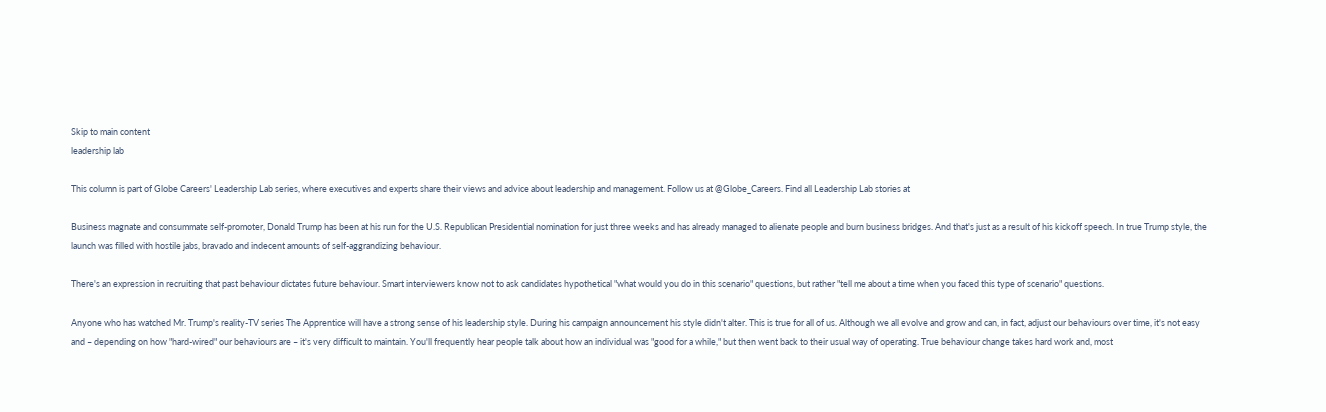Skip to main content
leadership lab

This column is part of Globe Careers' Leadership Lab series, where executives and experts share their views and advice about leadership and management. Follow us at @Globe_Careers. Find all Leadership Lab stories at

Business magnate and consummate self-promoter, Donald Trump has been at his run for the U.S. Republican Presidential nomination for just three weeks and has already managed to alienate people and burn business bridges. And that's just as a result of his kickoff speech. In true Trump style, the launch was filled with hostile jabs, bravado and indecent amounts of self-aggrandizing behaviour.

There's an expression in recruiting that past behaviour dictates future behaviour. Smart interviewers know not to ask candidates hypothetical "what would you do in this scenario" questions, but rather "tell me about a time when you faced this type of scenario" questions.

Anyone who has watched Mr. Trump's reality-TV series The Apprentice will have a strong sense of his leadership style. During his campaign announcement his style didn't alter. This is true for all of us. Although we all evolve and grow and can, in fact, adjust our behaviours over time, it's not easy and – depending on how "hard-wired" our behaviours are – it's very difficult to maintain. You'll frequently hear people talk about how an individual was "good for a while," but then went back to their usual way of operating. True behaviour change takes hard work and, most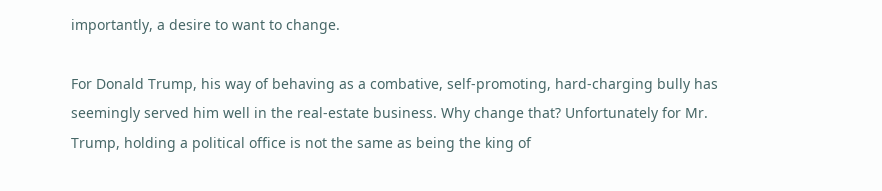importantly, a desire to want to change.

For Donald Trump, his way of behaving as a combative, self-promoting, hard-charging bully has seemingly served him well in the real-estate business. Why change that? Unfortunately for Mr. Trump, holding a political office is not the same as being the king of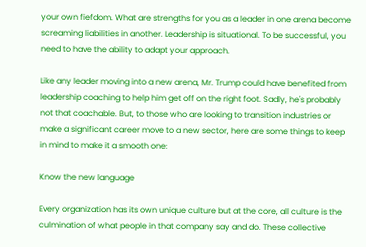your own fiefdom. What are strengths for you as a leader in one arena become screaming liabilities in another. Leadership is situational. To be successful, you need to have the ability to adapt your approach.

Like any leader moving into a new arena, Mr. Trump could have benefited from leadership coaching to help him get off on the right foot. Sadly, he's probably not that coachable. But, to those who are looking to transition industries or make a significant career move to a new sector, here are some things to keep in mind to make it a smooth one:

Know the new language

Every organization has its own unique culture but at the core, all culture is the culmination of what people in that company say and do. These collective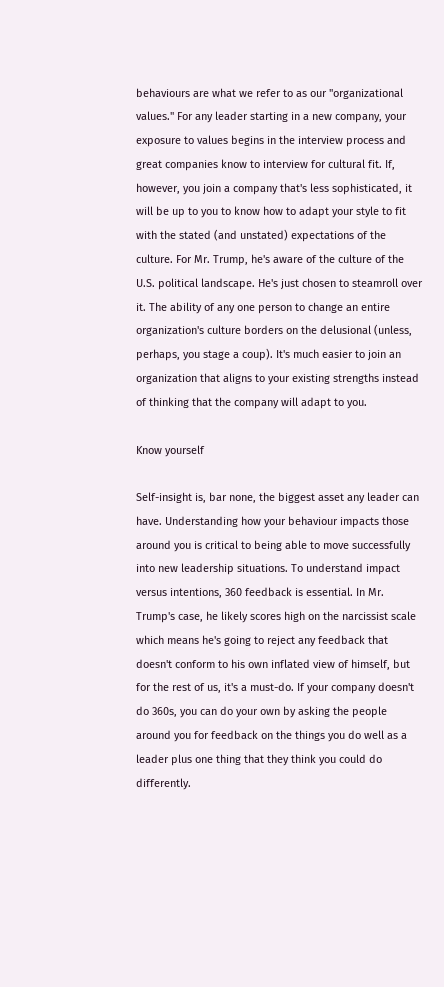behaviours are what we refer to as our "organizational values." For any leader starting in a new company, your exposure to values begins in the interview process and great companies know to interview for cultural fit. If, however, you join a company that's less sophisticated, it will be up to you to know how to adapt your style to fit with the stated (and unstated) expectations of the culture. For Mr. Trump, he's aware of the culture of the U.S. political landscape. He's just chosen to steamroll over it. The ability of any one person to change an entire organization's culture borders on the delusional (unless, perhaps, you stage a coup). It's much easier to join an organization that aligns to your existing strengths instead of thinking that the company will adapt to you.

Know yourself

Self-insight is, bar none, the biggest asset any leader can have. Understanding how your behaviour impacts those around you is critical to being able to move successfully into new leadership situations. To understand impact versus intentions, 360 feedback is essential. In Mr. Trump's case, he likely scores high on the narcissist scale which means he's going to reject any feedback that doesn't conform to his own inflated view of himself, but for the rest of us, it's a must-do. If your company doesn't do 360s, you can do your own by asking the people around you for feedback on the things you do well as a leader plus one thing that they think you could do differently.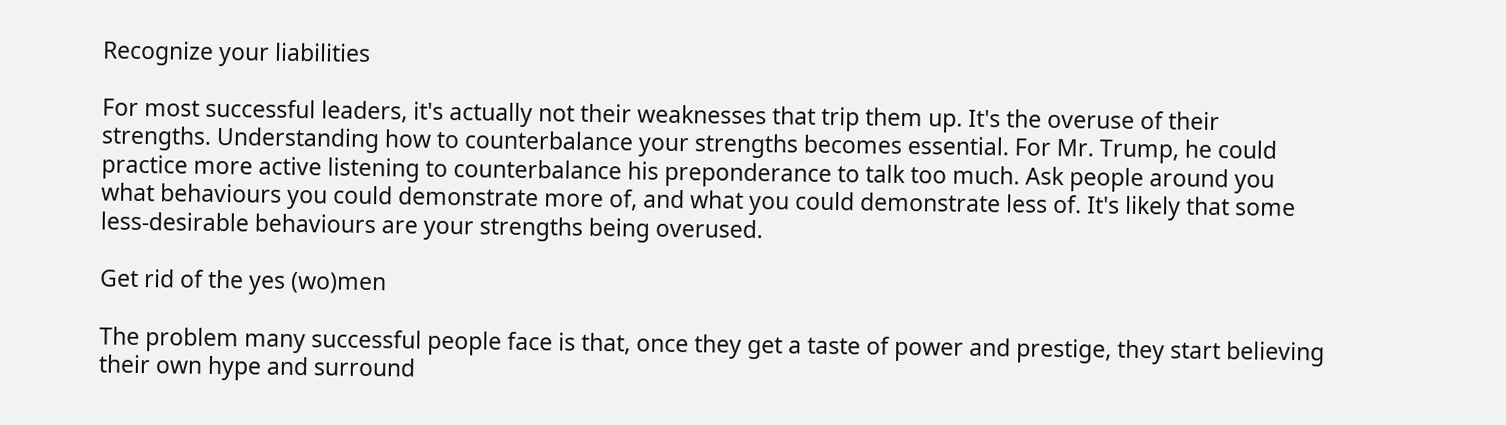Recognize your liabilities

For most successful leaders, it's actually not their weaknesses that trip them up. It's the overuse of their strengths. Understanding how to counterbalance your strengths becomes essential. For Mr. Trump, he could practice more active listening to counterbalance his preponderance to talk too much. Ask people around you what behaviours you could demonstrate more of, and what you could demonstrate less of. It's likely that some less-desirable behaviours are your strengths being overused.

Get rid of the yes (wo)men

The problem many successful people face is that, once they get a taste of power and prestige, they start believing their own hype and surround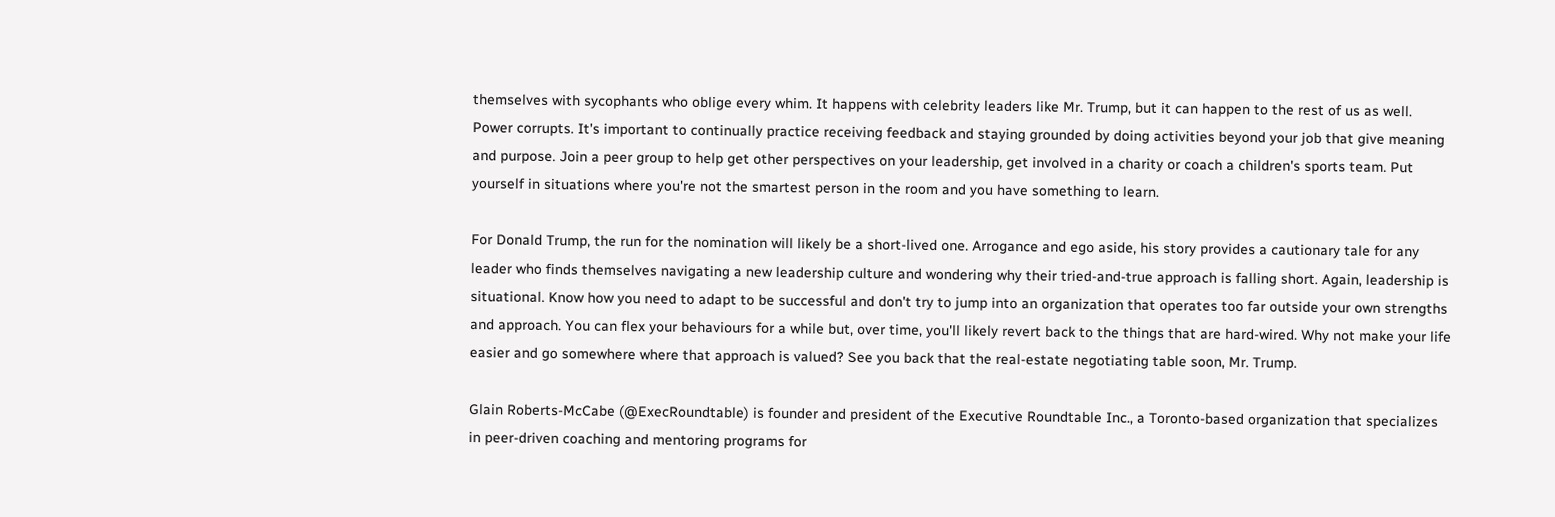themselves with sycophants who oblige every whim. It happens with celebrity leaders like Mr. Trump, but it can happen to the rest of us as well. Power corrupts. It's important to continually practice receiving feedback and staying grounded by doing activities beyond your job that give meaning and purpose. Join a peer group to help get other perspectives on your leadership, get involved in a charity or coach a children's sports team. Put yourself in situations where you're not the smartest person in the room and you have something to learn.

For Donald Trump, the run for the nomination will likely be a short-lived one. Arrogance and ego aside, his story provides a cautionary tale for any leader who finds themselves navigating a new leadership culture and wondering why their tried-and-true approach is falling short. Again, leadership is situational. Know how you need to adapt to be successful and don't try to jump into an organization that operates too far outside your own strengths and approach. You can flex your behaviours for a while but, over time, you'll likely revert back to the things that are hard-wired. Why not make your life easier and go somewhere where that approach is valued? See you back that the real-estate negotiating table soon, Mr. Trump.

Glain Roberts-McCabe (@ExecRoundtable) is founder and president of the Executive Roundtable Inc., a Toronto-based organization that specializes in peer-driven coaching and mentoring programs for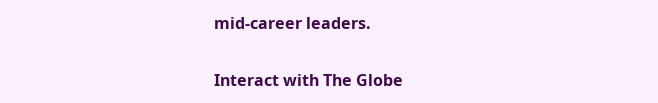mid-career leaders.

Interact with The Globe